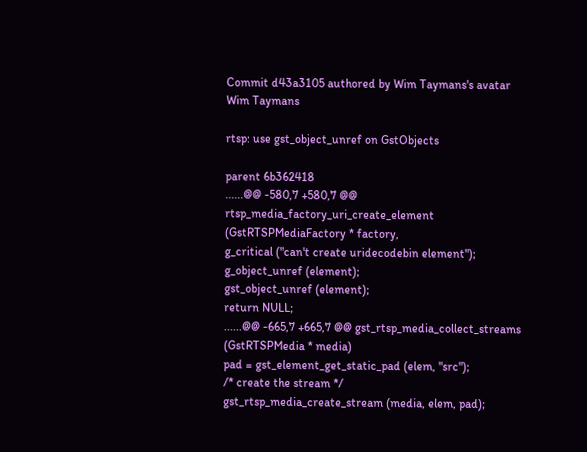Commit d43a3105 authored by Wim Taymans's avatar Wim Taymans

rtsp: use gst_object_unref on GstObjects

parent 6b362418
......@@ -580,7 +580,7 @@ rtsp_media_factory_uri_create_element (GstRTSPMediaFactory * factory,
g_critical ("can't create uridecodebin element");
g_object_unref (element);
gst_object_unref (element);
return NULL;
......@@ -665,7 +665,7 @@ gst_rtsp_media_collect_streams (GstRTSPMedia * media)
pad = gst_element_get_static_pad (elem, "src");
/* create the stream */
gst_rtsp_media_create_stream (media, elem, pad);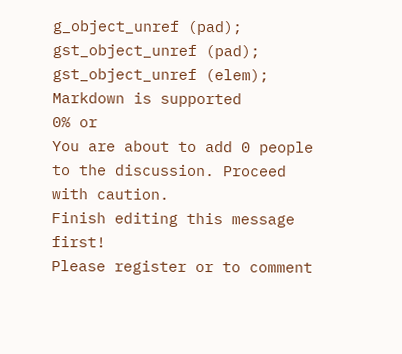g_object_unref (pad);
gst_object_unref (pad);
gst_object_unref (elem);
Markdown is supported
0% or
You are about to add 0 people to the discussion. Proceed with caution.
Finish editing this message first!
Please register or to comment